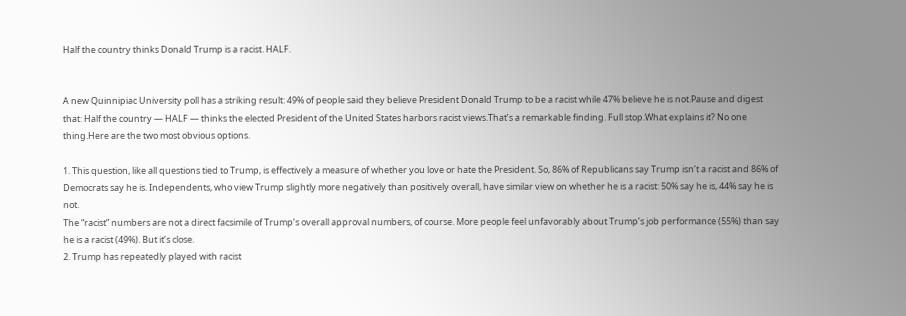Half the country thinks Donald Trump is a racist. HALF.


A new Quinnipiac University poll has a striking result: 49% of people said they believe President Donald Trump to be a racist while 47% believe he is not.Pause and digest that: Half the country — HALF — thinks the elected President of the United States harbors racist views.That’s a remarkable finding. Full stop.What explains it? No one thing.Here are the two most obvious options.

1. This question, like all questions tied to Trump, is effectively a measure of whether you love or hate the President. So, 86% of Republicans say Trump isn’t a racist and 86% of Democrats say he is. Independents, who view Trump slightly more negatively than positively overall, have similar view on whether he is a racist: 50% say he is, 44% say he is not.
The “racist” numbers are not a direct facsimile of Trump’s overall approval numbers, of course. More people feel unfavorably about Trump’s job performance (55%) than say he is a racist (49%). But it’s close.
2. Trump has repeatedly played with racist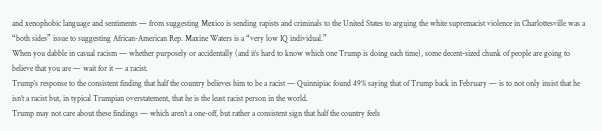and xenophobic language and sentiments — from suggesting Mexico is sending rapists and criminals to the United States to arguing the white supremacist violence in Charlottesville was a “both sides” issue to suggesting African-American Rep. Maxine Waters is a “very low IQ individual.”
When you dabble in casual racism — whether purposely or accidentally (and it’s hard to know which one Trump is doing each time), some decent-sized chunk of people are going to believe that you are — wait for it — a racist.
Trump’s response to the consistent finding that half the country believes him to be a racist — Quinnipiac found 49% saying that of Trump back in February — is to not only insist that he isn’t a racist but, in typical Trumpian overstatement, that he is the least racist person in the world.
Trump may not care about these findings — which aren’t a one-off, but rather a consistent sign that half the country feels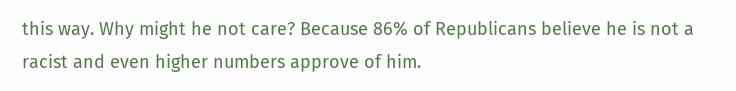this way. Why might he not care? Because 86% of Republicans believe he is not a racist and even higher numbers approve of him.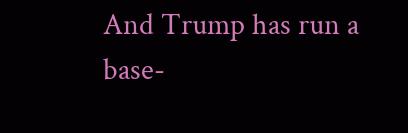And Trump has run a base-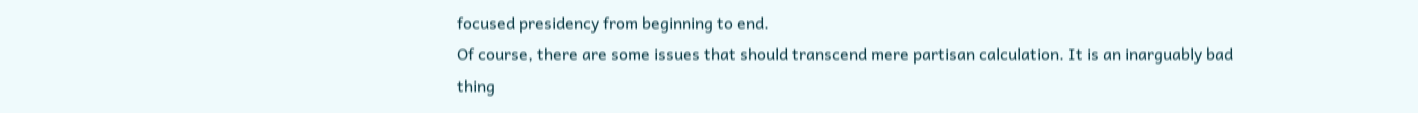focused presidency from beginning to end.
Of course, there are some issues that should transcend mere partisan calculation. It is an inarguably bad thing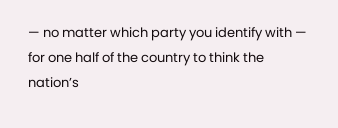— no matter which party you identify with — for one half of the country to think the nation’s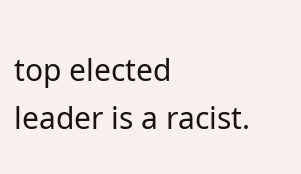top elected leader is a racist.